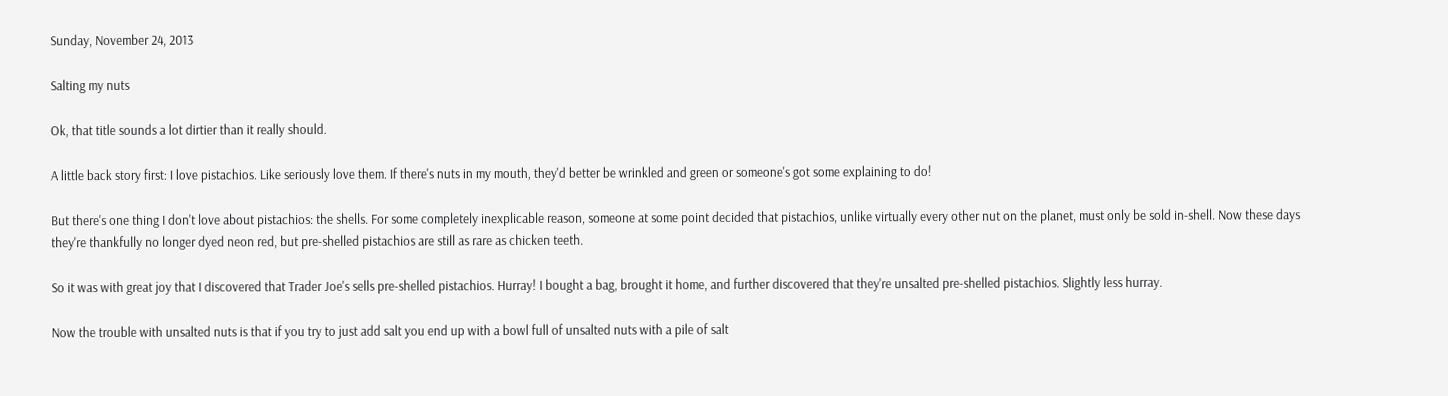Sunday, November 24, 2013

Salting my nuts

Ok, that title sounds a lot dirtier than it really should.

A little back story first: I love pistachios. Like seriously love them. If there's nuts in my mouth, they'd better be wrinkled and green or someone's got some explaining to do!

But there's one thing I don't love about pistachios: the shells. For some completely inexplicable reason, someone at some point decided that pistachios, unlike virtually every other nut on the planet, must only be sold in-shell. Now these days they're thankfully no longer dyed neon red, but pre-shelled pistachios are still as rare as chicken teeth.

So it was with great joy that I discovered that Trader Joe's sells pre-shelled pistachios. Hurray! I bought a bag, brought it home, and further discovered that they're unsalted pre-shelled pistachios. Slightly less hurray.

Now the trouble with unsalted nuts is that if you try to just add salt you end up with a bowl full of unsalted nuts with a pile of salt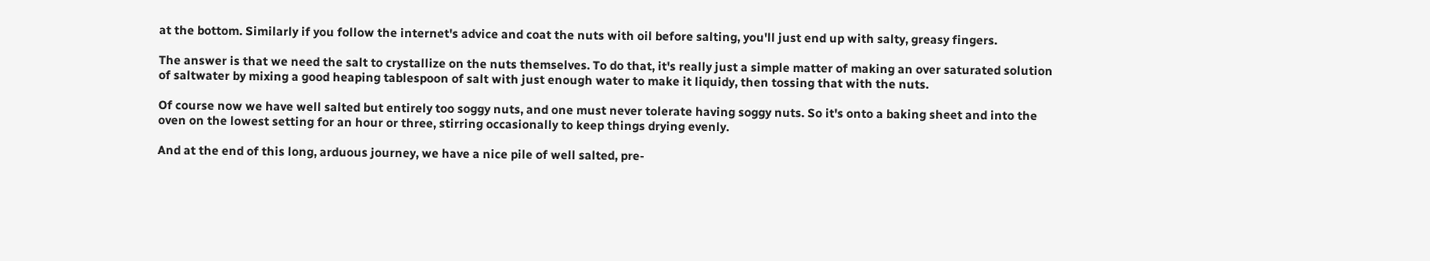at the bottom. Similarly if you follow the internet's advice and coat the nuts with oil before salting, you'll just end up with salty, greasy fingers.

The answer is that we need the salt to crystallize on the nuts themselves. To do that, it's really just a simple matter of making an over saturated solution of saltwater by mixing a good heaping tablespoon of salt with just enough water to make it liquidy, then tossing that with the nuts.

Of course now we have well salted but entirely too soggy nuts, and one must never tolerate having soggy nuts. So it's onto a baking sheet and into the oven on the lowest setting for an hour or three, stirring occasionally to keep things drying evenly.

And at the end of this long, arduous journey, we have a nice pile of well salted, pre-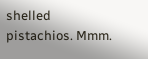shelled pistachios. Mmm.